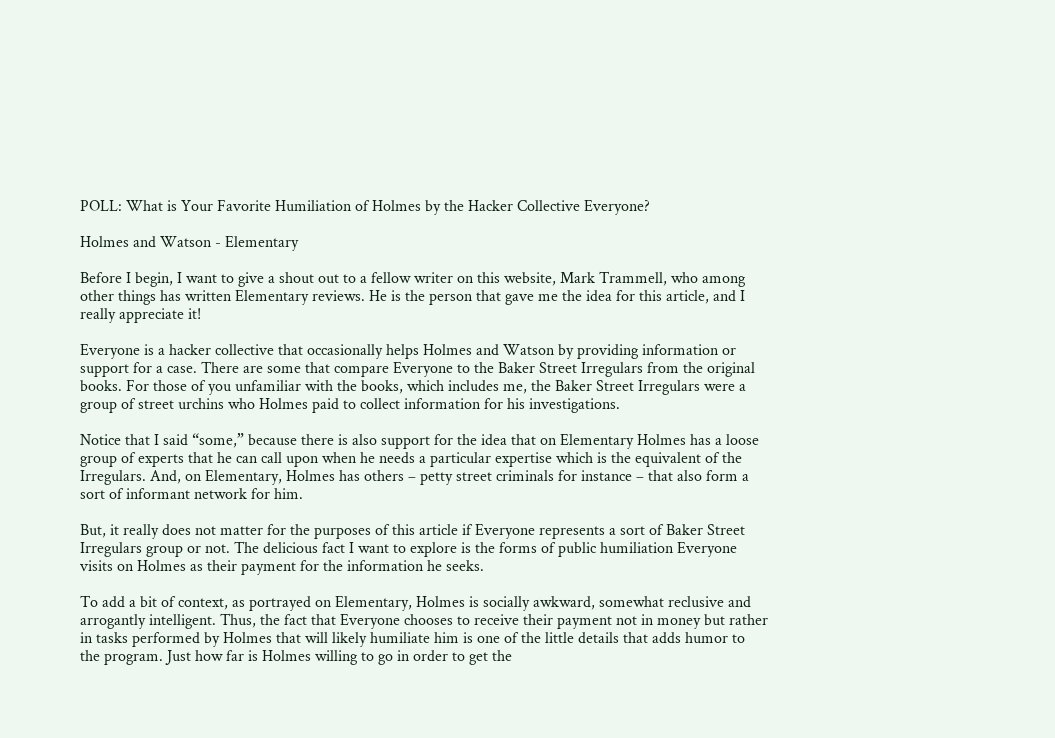POLL: What is Your Favorite Humiliation of Holmes by the Hacker Collective Everyone?

Holmes and Watson - Elementary

Before I begin, I want to give a shout out to a fellow writer on this website, Mark Trammell, who among other things has written Elementary reviews. He is the person that gave me the idea for this article, and I really appreciate it!

Everyone is a hacker collective that occasionally helps Holmes and Watson by providing information or support for a case. There are some that compare Everyone to the Baker Street Irregulars from the original books. For those of you unfamiliar with the books, which includes me, the Baker Street Irregulars were a group of street urchins who Holmes paid to collect information for his investigations.

Notice that I said “some,” because there is also support for the idea that on Elementary Holmes has a loose group of experts that he can call upon when he needs a particular expertise which is the equivalent of the Irregulars. And, on Elementary, Holmes has others – petty street criminals for instance – that also form a sort of informant network for him.

But, it really does not matter for the purposes of this article if Everyone represents a sort of Baker Street Irregulars group or not. The delicious fact I want to explore is the forms of public humiliation Everyone visits on Holmes as their payment for the information he seeks.

To add a bit of context, as portrayed on Elementary, Holmes is socially awkward, somewhat reclusive and arrogantly intelligent. Thus, the fact that Everyone chooses to receive their payment not in money but rather in tasks performed by Holmes that will likely humiliate him is one of the little details that adds humor to the program. Just how far is Holmes willing to go in order to get the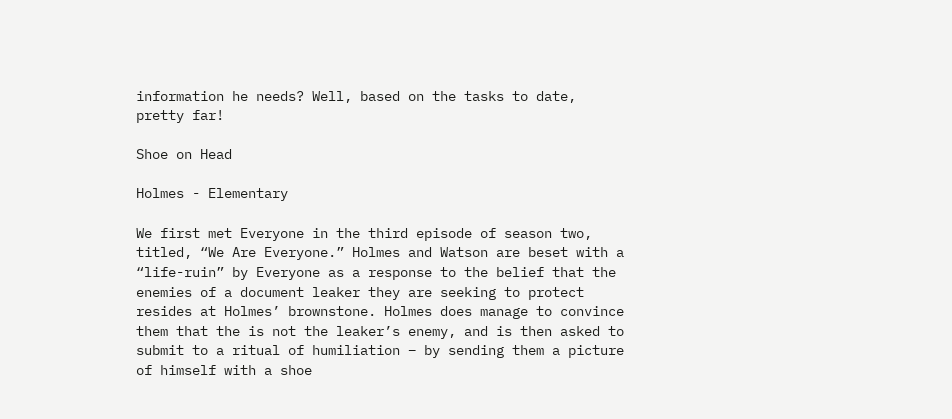information he needs? Well, based on the tasks to date, pretty far!

Shoe on Head

Holmes - Elementary

We first met Everyone in the third episode of season two, titled, “We Are Everyone.” Holmes and Watson are beset with a “life-ruin” by Everyone as a response to the belief that the enemies of a document leaker they are seeking to protect resides at Holmes’ brownstone. Holmes does manage to convince them that the is not the leaker’s enemy, and is then asked to submit to a ritual of humiliation – by sending them a picture of himself with a shoe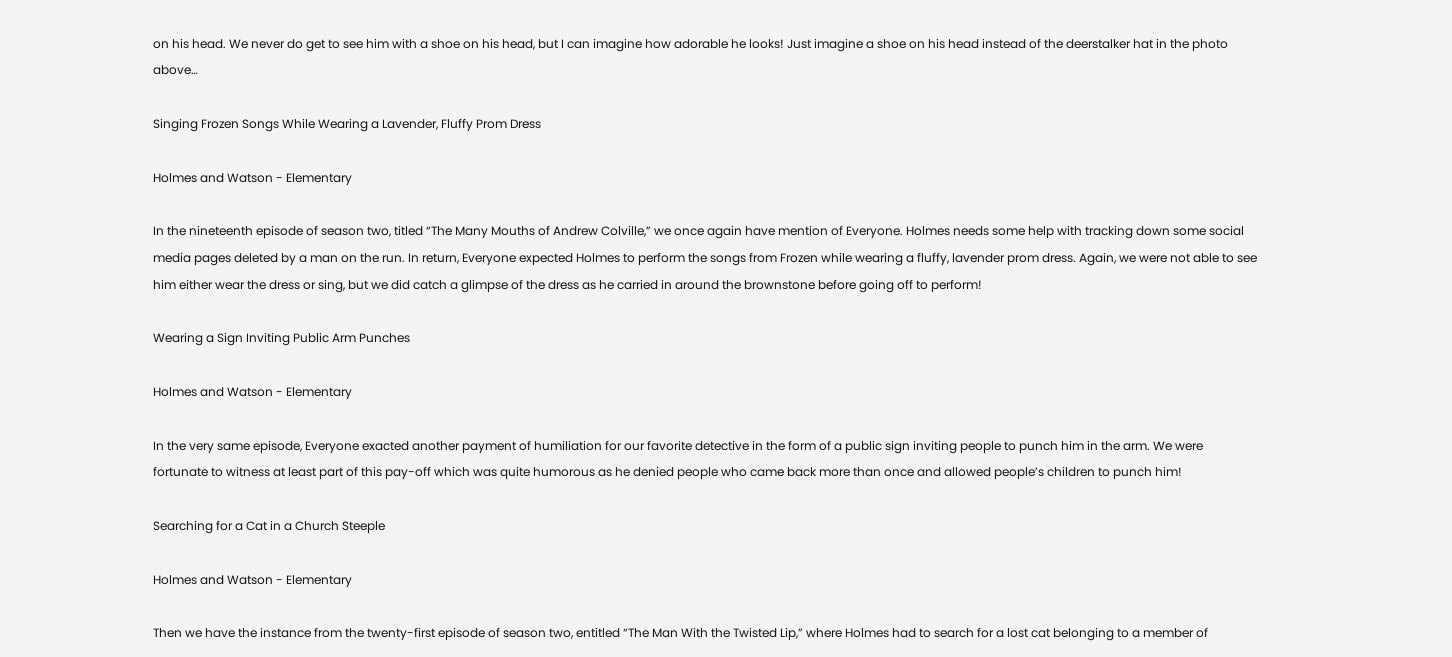on his head. We never do get to see him with a shoe on his head, but I can imagine how adorable he looks! Just imagine a shoe on his head instead of the deerstalker hat in the photo above…

Singing Frozen Songs While Wearing a Lavender, Fluffy Prom Dress

Holmes and Watson - Elementary

In the nineteenth episode of season two, titled “The Many Mouths of Andrew Colville,” we once again have mention of Everyone. Holmes needs some help with tracking down some social media pages deleted by a man on the run. In return, Everyone expected Holmes to perform the songs from Frozen while wearing a fluffy, lavender prom dress. Again, we were not able to see him either wear the dress or sing, but we did catch a glimpse of the dress as he carried in around the brownstone before going off to perform!

Wearing a Sign Inviting Public Arm Punches

Holmes and Watson - Elementary

In the very same episode, Everyone exacted another payment of humiliation for our favorite detective in the form of a public sign inviting people to punch him in the arm. We were fortunate to witness at least part of this pay-off which was quite humorous as he denied people who came back more than once and allowed people’s children to punch him!

Searching for a Cat in a Church Steeple

Holmes and Watson - Elementary

Then we have the instance from the twenty-first episode of season two, entitled “The Man With the Twisted Lip,” where Holmes had to search for a lost cat belonging to a member of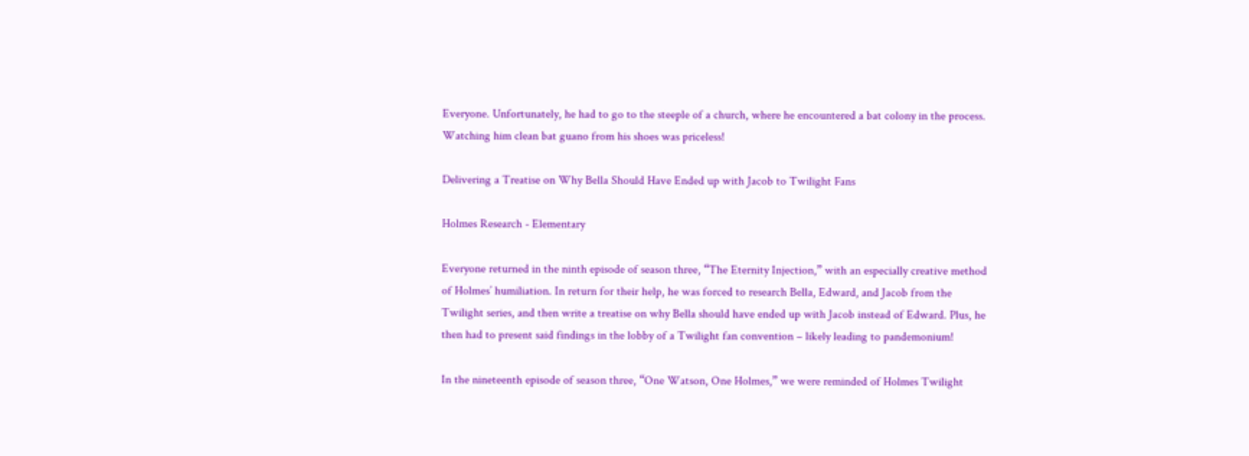Everyone. Unfortunately, he had to go to the steeple of a church, where he encountered a bat colony in the process. Watching him clean bat guano from his shoes was priceless!

Delivering a Treatise on Why Bella Should Have Ended up with Jacob to Twilight Fans

Holmes Research - Elementary

Everyone returned in the ninth episode of season three, “The Eternity Injection,” with an especially creative method of Holmes’ humiliation. In return for their help, he was forced to research Bella, Edward, and Jacob from the Twilight series, and then write a treatise on why Bella should have ended up with Jacob instead of Edward. Plus, he then had to present said findings in the lobby of a Twilight fan convention – likely leading to pandemonium!

In the nineteenth episode of season three, “One Watson, One Holmes,” we were reminded of Holmes Twilight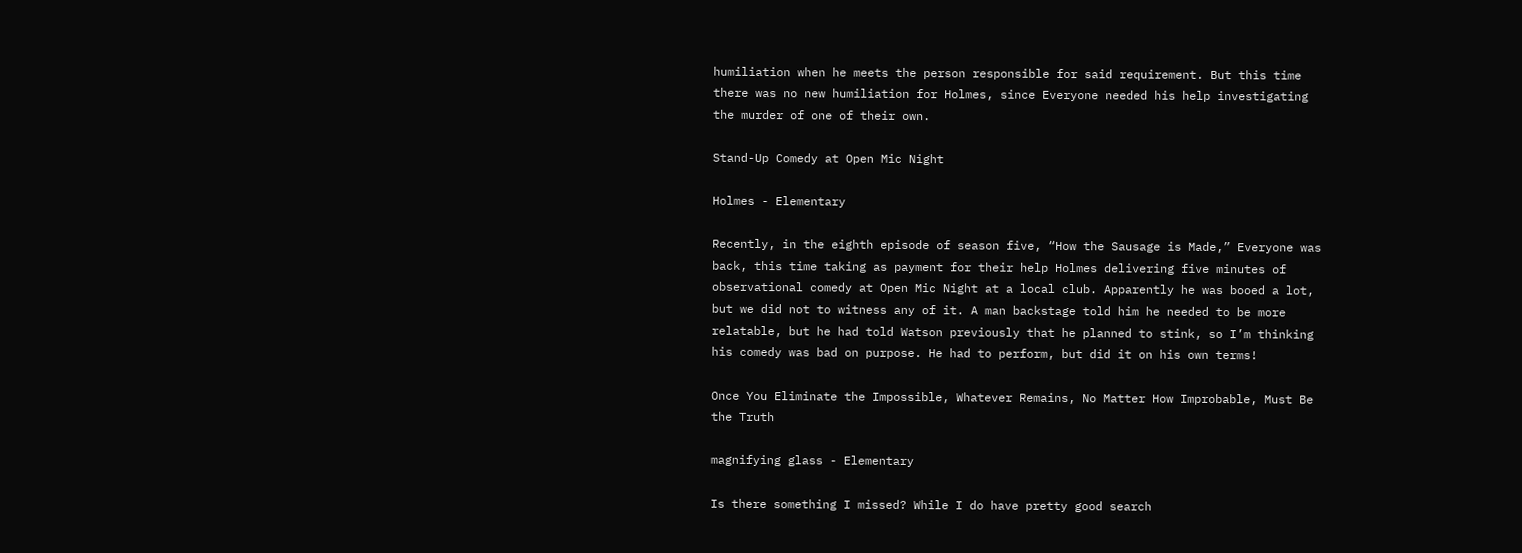humiliation when he meets the person responsible for said requirement. But this time there was no new humiliation for Holmes, since Everyone needed his help investigating the murder of one of their own.

Stand-Up Comedy at Open Mic Night

Holmes - Elementary

Recently, in the eighth episode of season five, “How the Sausage is Made,” Everyone was back, this time taking as payment for their help Holmes delivering five minutes of observational comedy at Open Mic Night at a local club. Apparently he was booed a lot, but we did not to witness any of it. A man backstage told him he needed to be more relatable, but he had told Watson previously that he planned to stink, so I’m thinking his comedy was bad on purpose. He had to perform, but did it on his own terms!

Once You Eliminate the Impossible, Whatever Remains, No Matter How Improbable, Must Be the Truth

magnifying glass - Elementary

Is there something I missed? While I do have pretty good search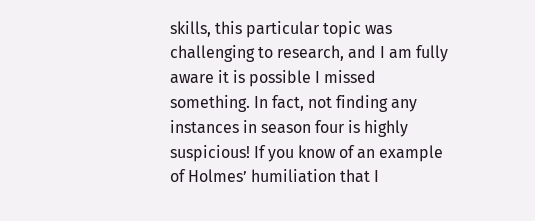skills, this particular topic was challenging to research, and I am fully aware it is possible I missed something. In fact, not finding any instances in season four is highly suspicious! If you know of an example of Holmes’ humiliation that I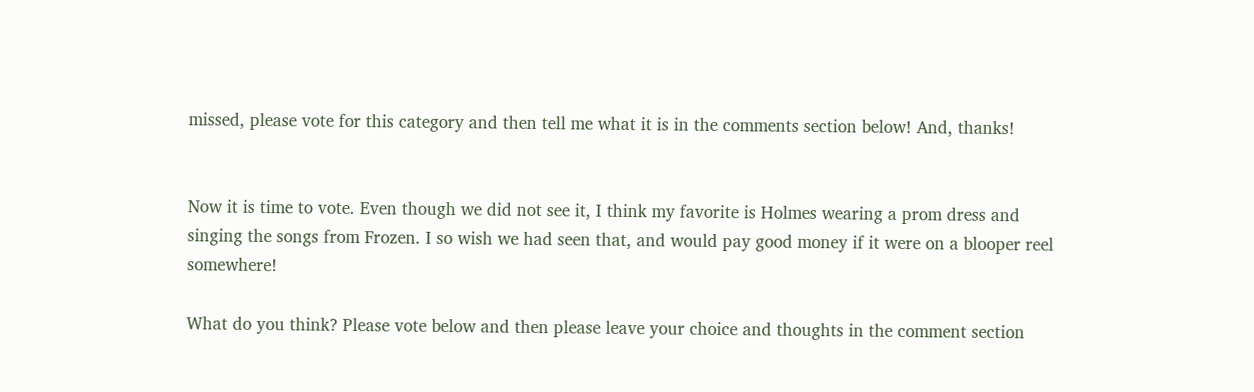missed, please vote for this category and then tell me what it is in the comments section below! And, thanks!


Now it is time to vote. Even though we did not see it, I think my favorite is Holmes wearing a prom dress and singing the songs from Frozen. I so wish we had seen that, and would pay good money if it were on a blooper reel somewhere!

What do you think? Please vote below and then please leave your choice and thoughts in the comment section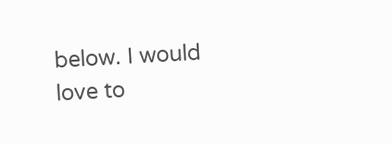below. I would love to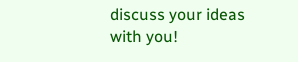discuss your ideas with you!